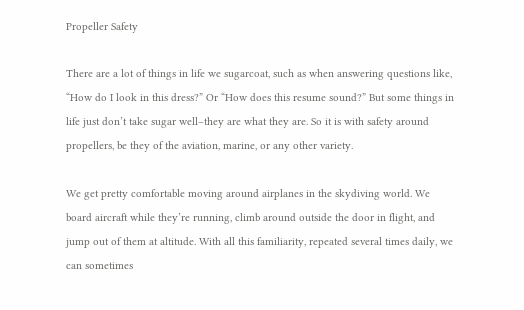Propeller Safety

There are a lot of things in life we sugarcoat, such as when answering questions like, “How do I look in this dress?” Or “How does this resume sound?” But some things in life just don’t take sugar well–they are what they are. So it is with safety around propellers, be they of the aviation, marine, or any other variety.

We get pretty comfortable moving around airplanes in the skydiving world. We board aircraft while they’re running, climb around outside the door in flight, and jump out of them at altitude. With all this familiarity, repeated several times daily, we can sometimes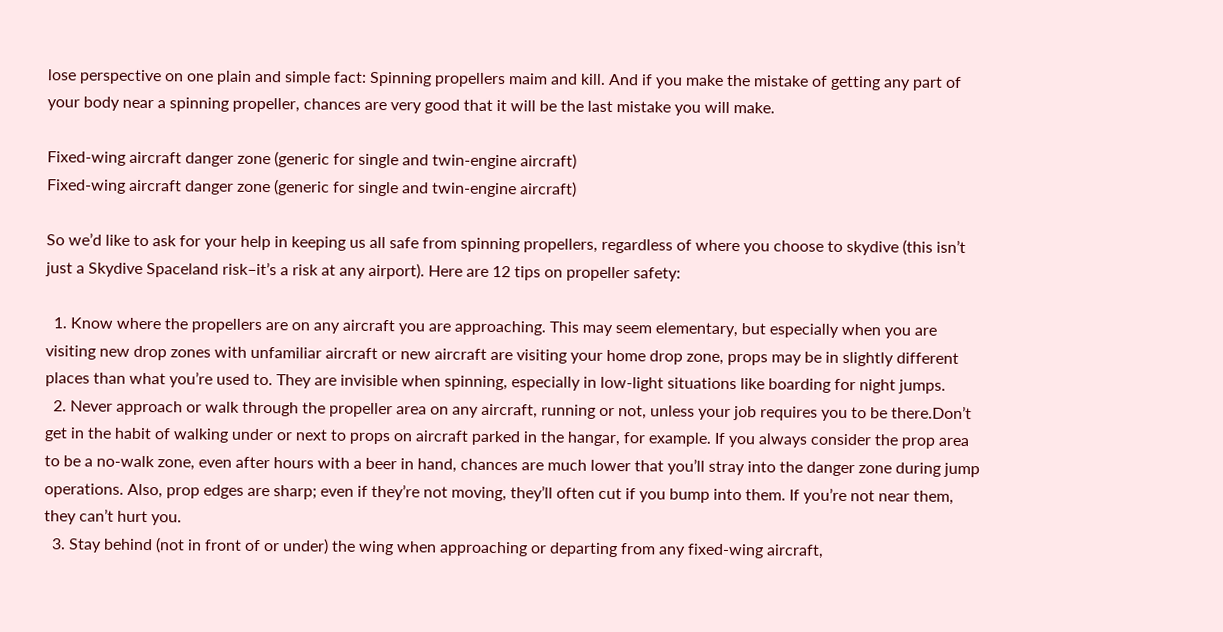lose perspective on one plain and simple fact: Spinning propellers maim and kill. And if you make the mistake of getting any part of your body near a spinning propeller, chances are very good that it will be the last mistake you will make.

Fixed-wing aircraft danger zone (generic for single and twin-engine aircraft)
Fixed-wing aircraft danger zone (generic for single and twin-engine aircraft)

So we’d like to ask for your help in keeping us all safe from spinning propellers, regardless of where you choose to skydive (this isn’t just a Skydive Spaceland risk–it’s a risk at any airport). Here are 12 tips on propeller safety:

  1. Know where the propellers are on any aircraft you are approaching. This may seem elementary, but especially when you are visiting new drop zones with unfamiliar aircraft or new aircraft are visiting your home drop zone, props may be in slightly different places than what you’re used to. They are invisible when spinning, especially in low-light situations like boarding for night jumps.
  2. Never approach or walk through the propeller area on any aircraft, running or not, unless your job requires you to be there.Don’t get in the habit of walking under or next to props on aircraft parked in the hangar, for example. If you always consider the prop area to be a no-walk zone, even after hours with a beer in hand, chances are much lower that you’ll stray into the danger zone during jump operations. Also, prop edges are sharp; even if they’re not moving, they’ll often cut if you bump into them. If you’re not near them, they can’t hurt you.
  3. Stay behind (not in front of or under) the wing when approaching or departing from any fixed-wing aircraft,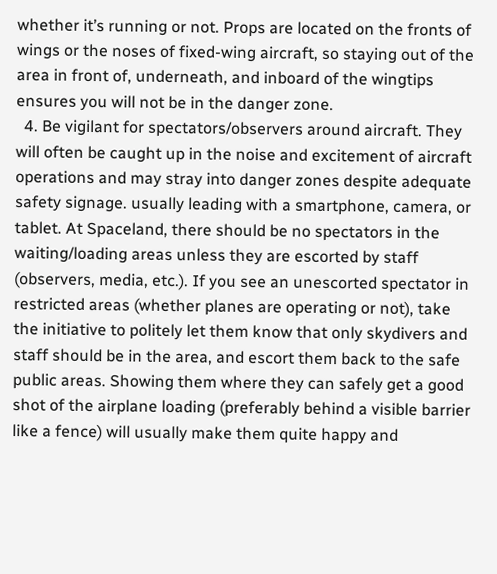whether it’s running or not. Props are located on the fronts of wings or the noses of fixed-wing aircraft, so staying out of the area in front of, underneath, and inboard of the wingtips ensures you will not be in the danger zone.
  4. Be vigilant for spectators/observers around aircraft. They will often be caught up in the noise and excitement of aircraft operations and may stray into danger zones despite adequate safety signage. usually leading with a smartphone, camera, or tablet. At Spaceland, there should be no spectators in the waiting/loading areas unless they are escorted by staff (observers, media, etc.). If you see an unescorted spectator in restricted areas (whether planes are operating or not), take the initiative to politely let them know that only skydivers and staff should be in the area, and escort them back to the safe public areas. Showing them where they can safely get a good shot of the airplane loading (preferably behind a visible barrier like a fence) will usually make them quite happy and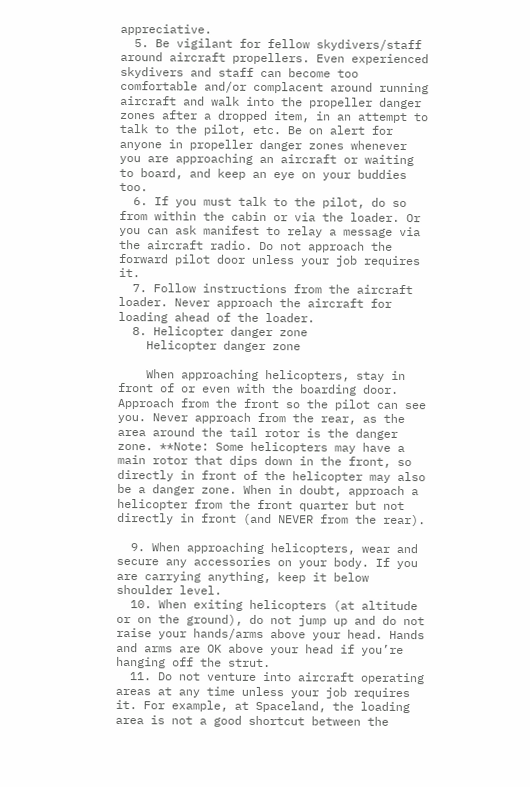appreciative.
  5. Be vigilant for fellow skydivers/staff around aircraft propellers. Even experienced skydivers and staff can become too comfortable and/or complacent around running aircraft and walk into the propeller danger zones after a dropped item, in an attempt to talk to the pilot, etc. Be on alert for anyone in propeller danger zones whenever you are approaching an aircraft or waiting to board, and keep an eye on your buddies too.
  6. If you must talk to the pilot, do so from within the cabin or via the loader. Or you can ask manifest to relay a message via the aircraft radio. Do not approach the forward pilot door unless your job requires it.
  7. Follow instructions from the aircraft loader. Never approach the aircraft for loading ahead of the loader.
  8. Helicopter danger zone
    Helicopter danger zone

    When approaching helicopters, stay in front of or even with the boarding door. Approach from the front so the pilot can see you. Never approach from the rear, as the area around the tail rotor is the danger zone. **Note: Some helicopters may have a main rotor that dips down in the front, so directly in front of the helicopter may also be a danger zone. When in doubt, approach a helicopter from the front quarter but not directly in front (and NEVER from the rear).

  9. When approaching helicopters, wear and secure any accessories on your body. If you are carrying anything, keep it below shoulder level.
  10. When exiting helicopters (at altitude or on the ground), do not jump up and do not raise your hands/arms above your head. Hands and arms are OK above your head if you’re hanging off the strut.
  11. Do not venture into aircraft operating areas at any time unless your job requires it. For example, at Spaceland, the loading area is not a good shortcut between the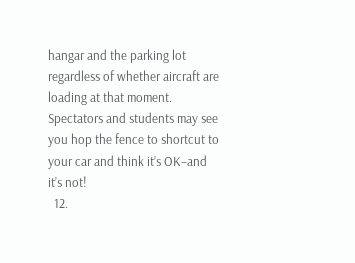hangar and the parking lot regardless of whether aircraft are loading at that moment. Spectators and students may see you hop the fence to shortcut to your car and think it’s OK–and it’s not!
  12.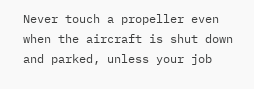Never touch a propeller even when the aircraft is shut down and parked, unless your job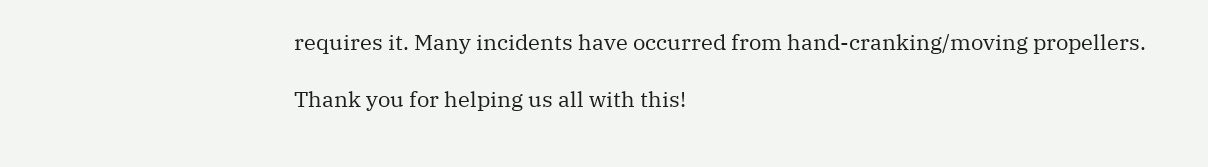requires it. Many incidents have occurred from hand-cranking/moving propellers.

Thank you for helping us all with this!